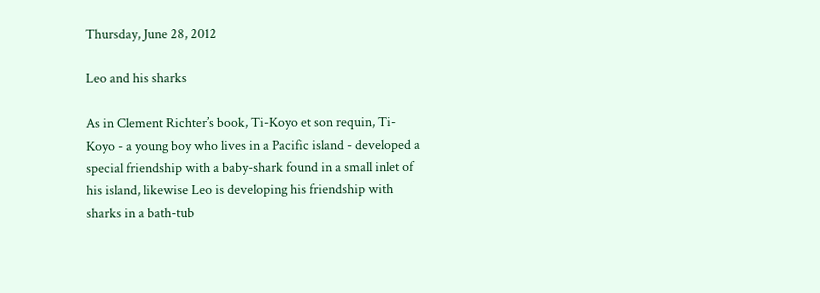Thursday, June 28, 2012

Leo and his sharks

As in Clement Richter’s book, Ti-Koyo et son requin, Ti-Koyo - a young boy who lives in a Pacific island - developed a special friendship with a baby-shark found in a small inlet of his island, likewise Leo is developing his friendship with sharks in a bath-tub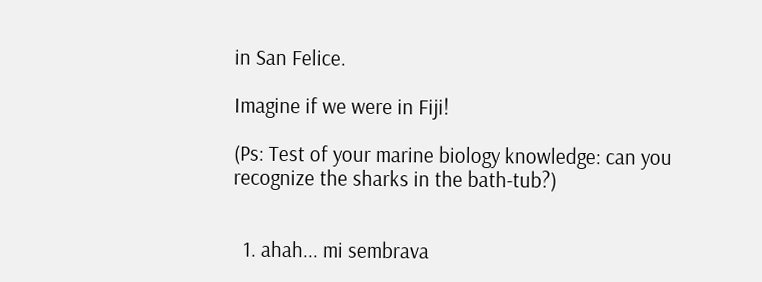in San Felice.

Imagine if we were in Fiji!

(Ps: Test of your marine biology knowledge: can you recognize the sharks in the bath-tub?)


  1. ahah... mi sembrava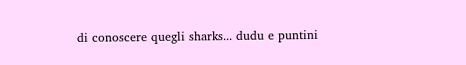di conoscere quegli sharks... dudu e puntini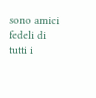sono amici fedeli di tutti i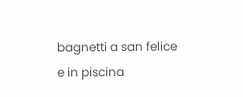bagnetti a san felice e in piscina